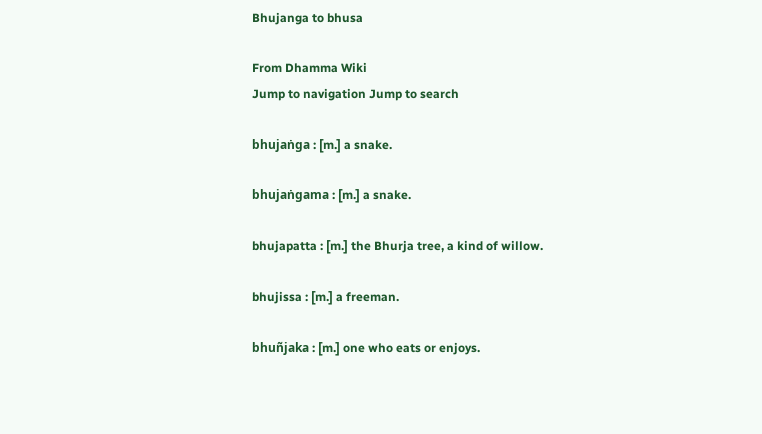Bhujanga to bhusa

From Dhamma Wiki
Jump to navigation Jump to search

bhujaṅga : [m.] a snake.

bhujaṅgama : [m.] a snake.

bhujapatta : [m.] the Bhurja tree, a kind of willow.

bhujissa : [m.] a freeman.

bhuñjaka : [m.] one who eats or enjoys.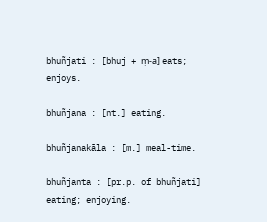bhuñjati : [bhuj + ṃ-a] eats; enjoys.

bhuñjana : [nt.] eating.

bhuñjanakāla : [m.] meal-time.

bhuñjanta : [pr.p. of bhuñjati] eating; enjoying.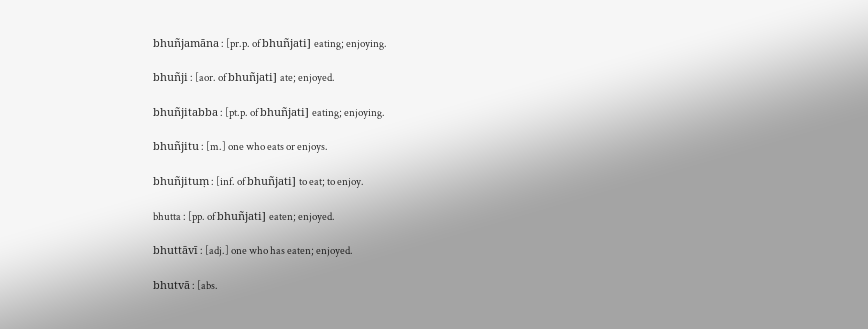bhuñjamāna : [pr.p. of bhuñjati] eating; enjoying.

bhuñji : [aor. of bhuñjati] ate; enjoyed.

bhuñjitabba : [pt.p. of bhuñjati] eating; enjoying.

bhuñjitu : [m.] one who eats or enjoys.

bhuñjituṃ : [inf. of bhuñjati] to eat; to enjoy.

bhutta : [pp. of bhuñjati] eaten; enjoyed.

bhuttāvī : [adj.] one who has eaten; enjoyed.

bhutvā : [abs.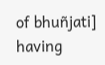of bhuñjati] having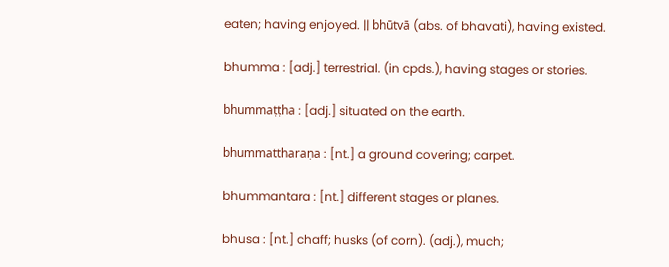eaten; having enjoyed. || bhūtvā (abs. of bhavati), having existed.

bhumma : [adj.] terrestrial. (in cpds.), having stages or stories.

bhummaṭṭha : [adj.] situated on the earth.

bhummattharaṇa : [nt.] a ground covering; carpet.

bhummantara : [nt.] different stages or planes.

bhusa : [nt.] chaff; husks (of corn). (adj.), much;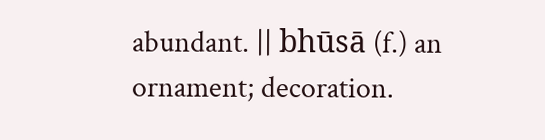abundant. || bhūsā (f.) an ornament; decoration.